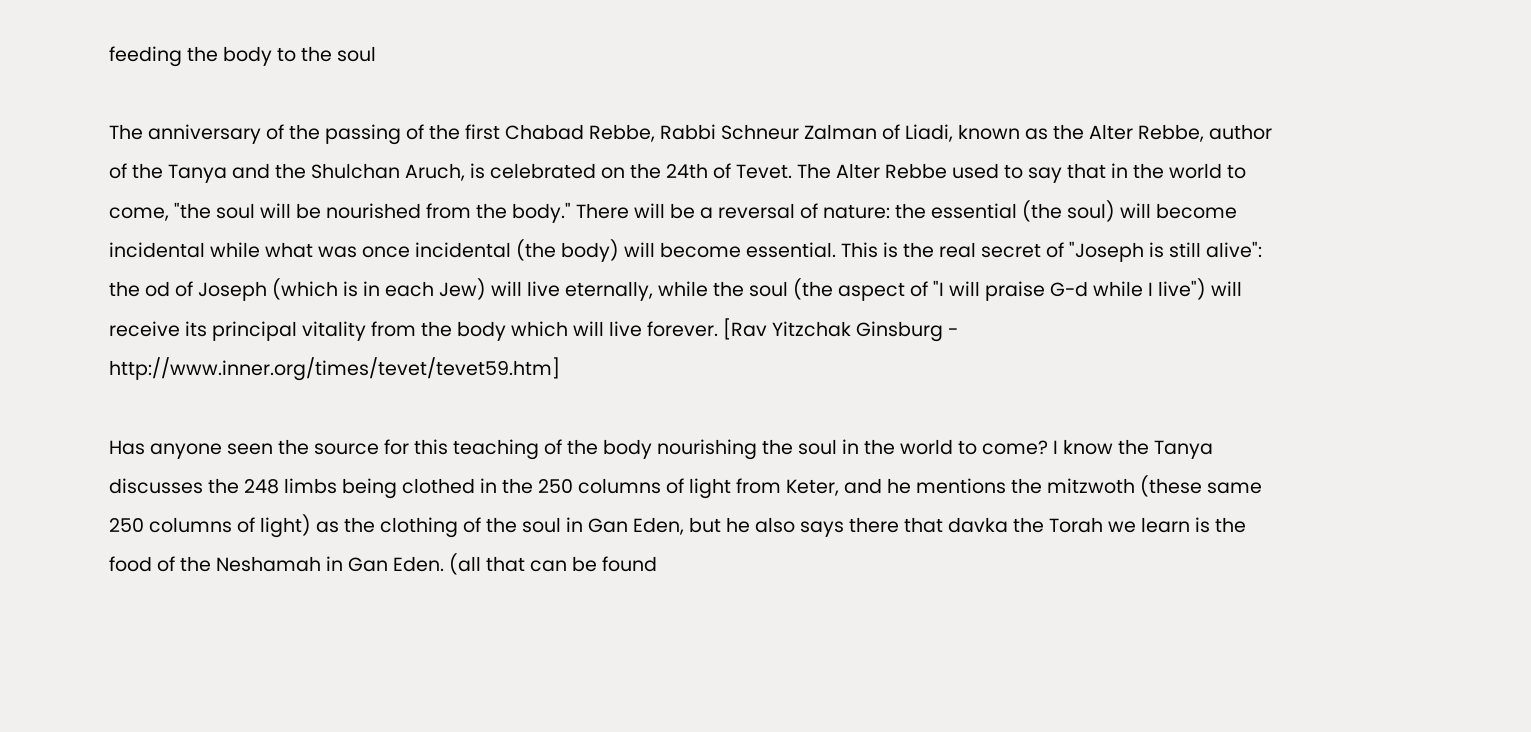feeding the body to the soul

The anniversary of the passing of the first Chabad Rebbe, Rabbi Schneur Zalman of Liadi, known as the Alter Rebbe, author of the Tanya and the Shulchan Aruch, is celebrated on the 24th of Tevet. The Alter Rebbe used to say that in the world to come, "the soul will be nourished from the body." There will be a reversal of nature: the essential (the soul) will become incidental while what was once incidental (the body) will become essential. This is the real secret of "Joseph is still alive": the od of Joseph (which is in each Jew) will live eternally, while the soul (the aspect of "I will praise G-d while I live") will receive its principal vitality from the body which will live forever. [Rav Yitzchak Ginsburg - http://www.inner.org/times/tevet/tevet59.htm]

Has anyone seen the source for this teaching of the body nourishing the soul in the world to come? I know the Tanya discusses the 248 limbs being clothed in the 250 columns of light from Keter, and he mentions the mitzwoth (these same 250 columns of light) as the clothing of the soul in Gan Eden, but he also says there that davka the Torah we learn is the food of the Neshamah in Gan Eden. (all that can be found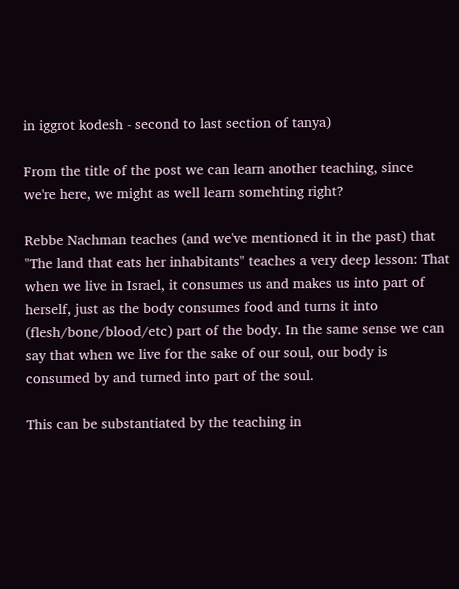in iggrot kodesh - second to last section of tanya)

From the title of the post we can learn another teaching, since we're here, we might as well learn somehting right?

Rebbe Nachman teaches (and we've mentioned it in the past) that "The land that eats her inhabitants" teaches a very deep lesson: That when we live in Israel, it consumes us and makes us into part of herself, just as the body consumes food and turns it into (flesh/bone/blood/etc) part of the body. In the same sense we can say that when we live for the sake of our soul, our body is consumed by and turned into part of the soul.

This can be substantiated by the teaching in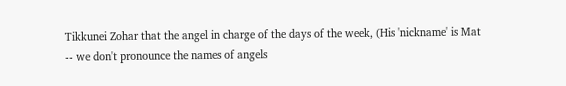Tikkunei Zohar that the angel in charge of the days of the week, (His 'nickname' is Mat -- we don't pronounce the names of angels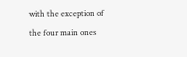with the exception of the four main ones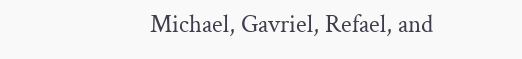Michael, Gavriel, Refael, and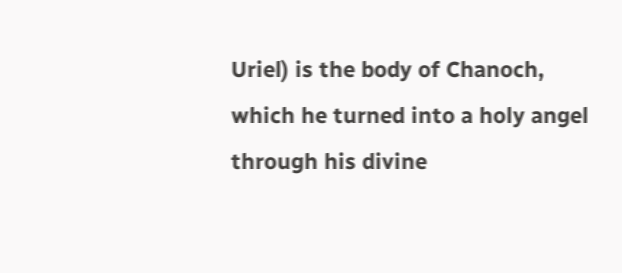Uriel) is the body of Chanoch, which he turned into a holy angel through his divine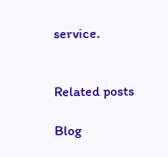service.


Related posts

Blog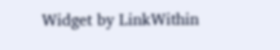Widget by LinkWithin